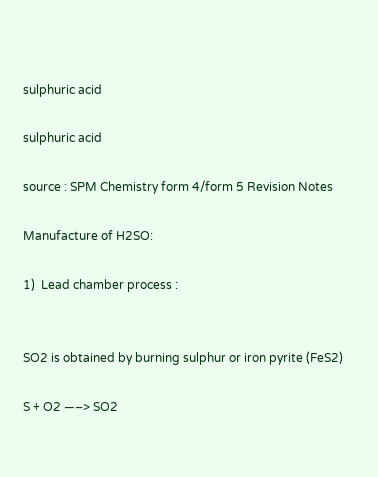sulphuric acid

sulphuric acid

source : SPM Chemistry form 4/form 5 Revision Notes

Manufacture of H2SO:

1)  Lead chamber process :


SO2 is obtained by burning sulphur or iron pyrite (FeS2)

S + O2 —–> SO2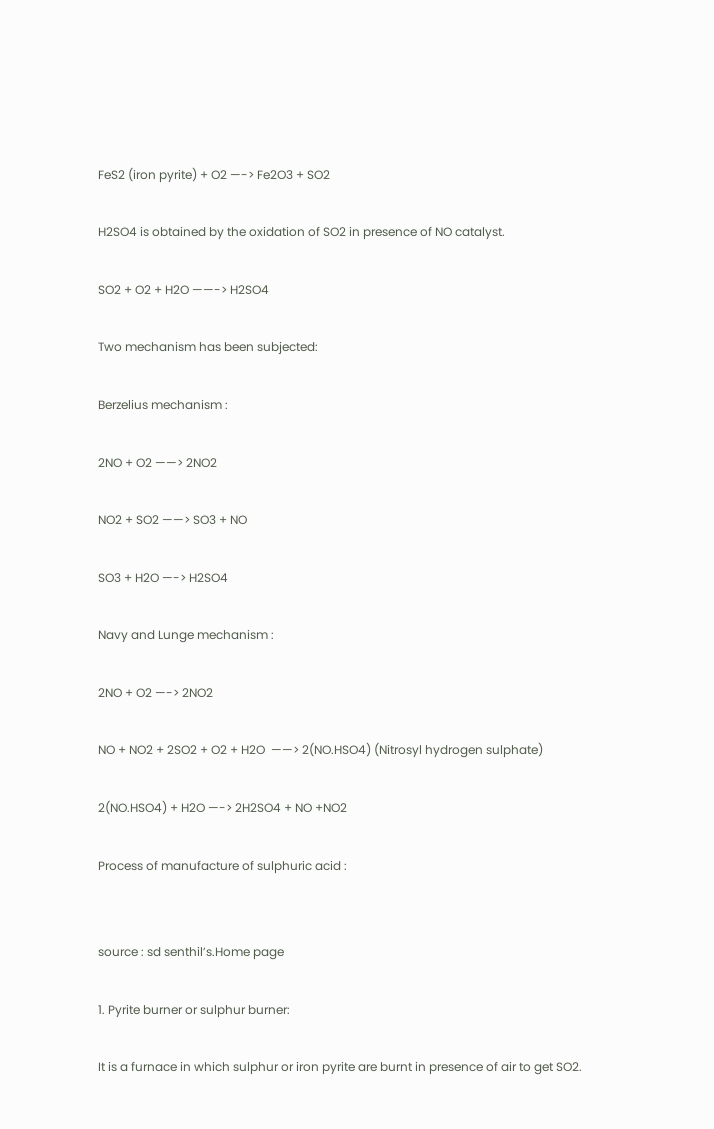FeS2 (iron pyrite) + O2 —-> Fe2O3 + SO2

H2SO4 is obtained by the oxidation of SO2 in presence of NO catalyst.

SO2 + O2 + H2O ——-> H2SO4

Two mechanism has been subjected:

Berzelius mechanism :

2NO + O2 ——> 2NO2

NO2 + SO2 ——> SO3 + NO

SO3 + H2O —-> H2SO4

Navy and Lunge mechanism :

2NO + O2 —-> 2NO2

NO + NO2 + 2SO2 + O2 + H2O  ——> 2(NO.HSO4) (Nitrosyl hydrogen sulphate)

2(NO.HSO4) + H2O —-> 2H2SO4 + NO +NO2

Process of manufacture of sulphuric acid :


source : sd senthil’s.Home page

1. Pyrite burner or sulphur burner:

It is a furnace in which sulphur or iron pyrite are burnt in presence of air to get SO2.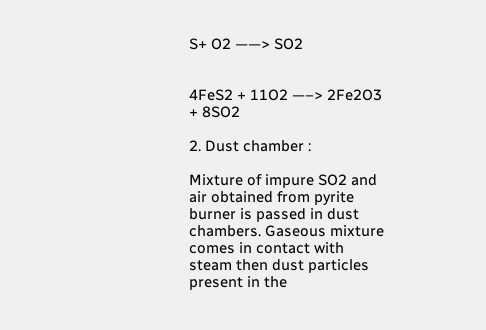S+ O2 ——> SO2


4FeS2 + 11O2 —–> 2Fe2O3 + 8SO2

2. Dust chamber :

Mixture of impure SO2 and air obtained from pyrite burner is passed in dust chambers. Gaseous mixture comes in contact with steam then dust particles present in the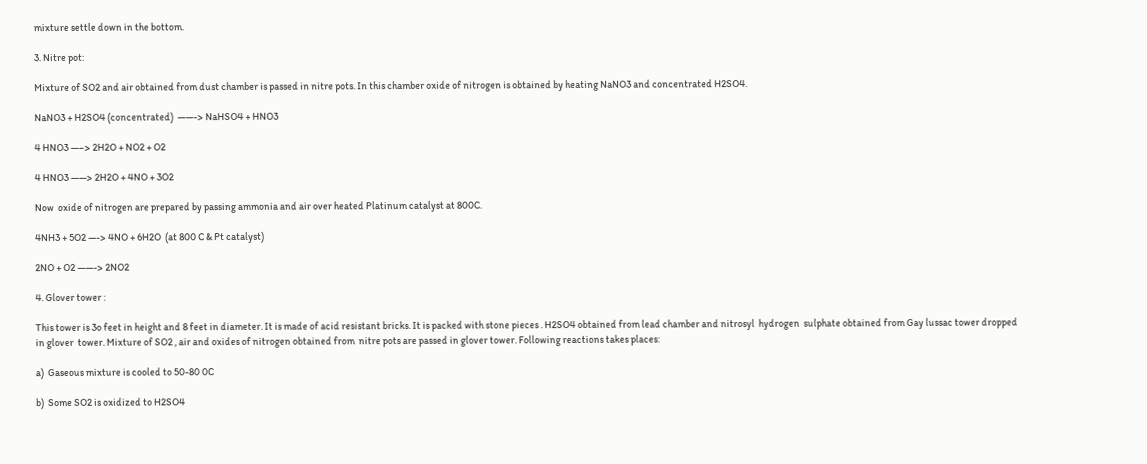mixture settle down in the bottom.

3. Nitre pot:

Mixture of SO2 and air obtained from dust chamber is passed in nitre pots. In this chamber oxide of nitrogen is obtained by heating NaNO3 and concentrated H2SO4.

NaNO3 + H2SO4 (concentrated)  ——-> NaHSO4 + HNO3

4 HNO3 —–> 2H2O + NO2 + O2

4 HNO3 ——> 2H2O + 4NO + 3O2

Now  oxide of nitrogen are prepared by passing ammonia and air over heated Platinum catalyst at 800C.

4NH3 + 5O2 —-> 4NO + 6H2O  (at 800 C & Pt catalyst)

2NO + O2 ——-> 2NO2

4. Glover tower :

This tower is 3o feet in height and 8 feet in diameter. It is made of acid resistant bricks. It is packed with stone pieces . H2SO4 obtained from lead chamber and nitrosyl  hydrogen  sulphate obtained from Gay lussac tower dropped in glover  tower. Mixture of SO2 , air and oxides of nitrogen obtained from  nitre pots are passed in glover tower. Following reactions takes places:

a)  Gaseous mixture is cooled to 50-80 0C

b)  Some SO2 is oxidized to H2SO4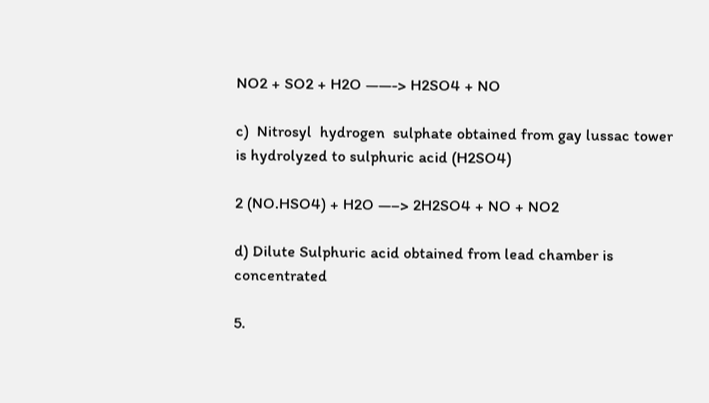NO2 + SO2 + H2O ——-> H2SO4 + NO

c)  Nitrosyl  hydrogen  sulphate obtained from gay lussac tower is hydrolyzed to sulphuric acid (H2SO4)

2 (NO.HSO4) + H2O —–> 2H2SO4 + NO + NO2

d) Dilute Sulphuric acid obtained from lead chamber is concentrated

5.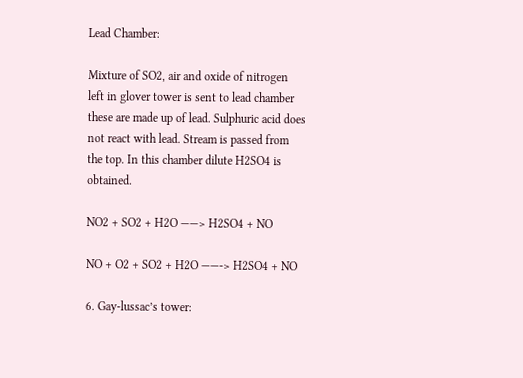Lead Chamber:

Mixture of SO2, air and oxide of nitrogen left in glover tower is sent to lead chamber these are made up of lead. Sulphuric acid does not react with lead. Stream is passed from the top. In this chamber dilute H2SO4 is obtained.

NO2 + SO2 + H2O ——> H2SO4 + NO

NO + O2 + SO2 + H2O ——-> H2SO4 + NO

6. Gay-lussac’s tower: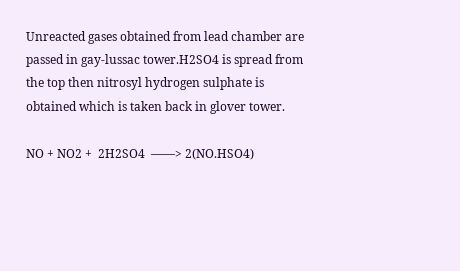Unreacted gases obtained from lead chamber are passed in gay-lussac tower.H2SO4 is spread from the top then nitrosyl hydrogen sulphate is obtained which is taken back in glover tower.

NO + NO2 +  2H2SO4  ——> 2(NO.HSO4)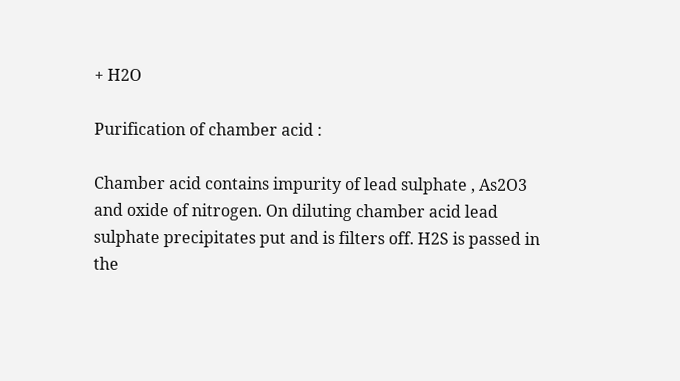+ H2O

Purification of chamber acid :

Chamber acid contains impurity of lead sulphate , As2O3 and oxide of nitrogen. On diluting chamber acid lead sulphate precipitates put and is filters off. H2S is passed in the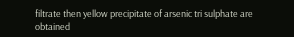filtrate then yellow precipitate of arsenic tri sulphate are obtained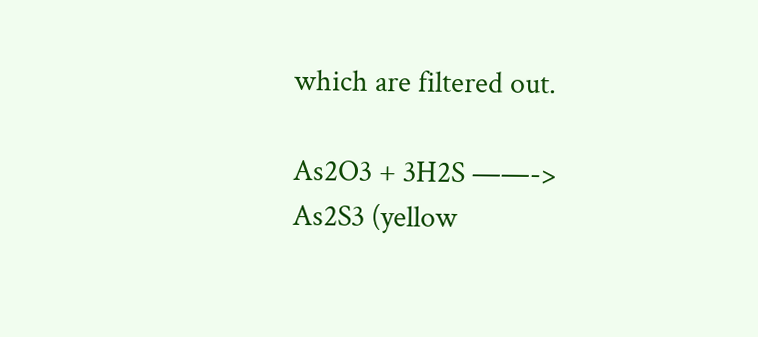which are filtered out.

As2O3 + 3H2S ——-> As2S3 (yellow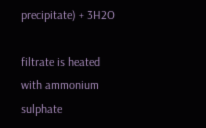precipitate) + 3H2O

filtrate is heated with ammonium sulphate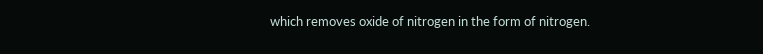which removes oxide of nitrogen in the form of nitrogen.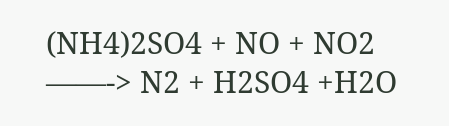(NH4)2SO4 + NO + NO2 ——-> N2 + H2SO4 +H2O